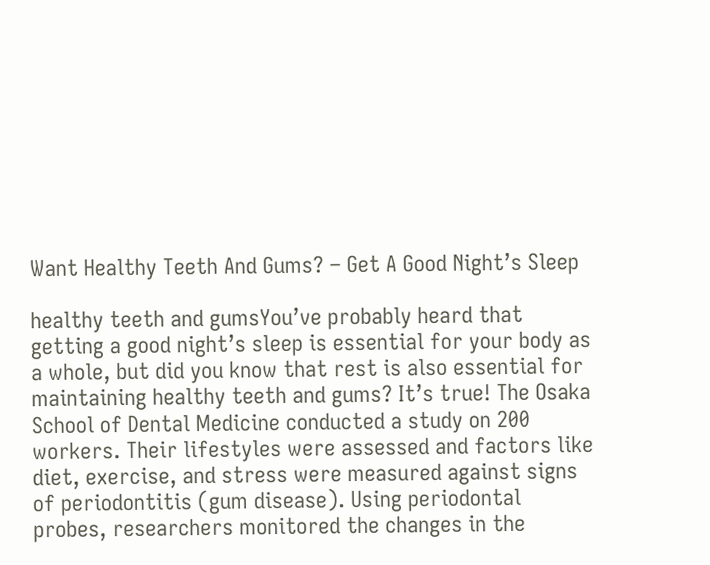Want Healthy Teeth And Gums? – Get A Good Night’s Sleep

healthy teeth and gumsYou’ve probably heard that getting a good night’s sleep is essential for your body as a whole, but did you know that rest is also essential for maintaining healthy teeth and gums? It’s true! The Osaka School of Dental Medicine conducted a study on 200 workers. Their lifestyles were assessed and factors like diet, exercise, and stress were measured against signs of periodontitis (gum disease). Using periodontal probes, researchers monitored the changes in the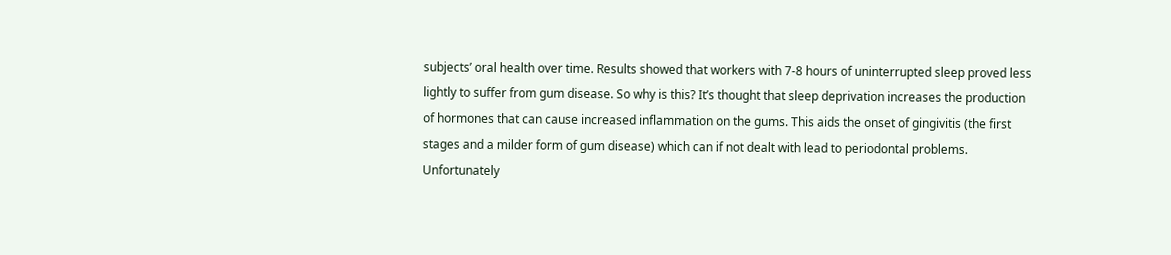subjects’ oral health over time. Results showed that workers with 7-8 hours of uninterrupted sleep proved less lightly to suffer from gum disease. So why is this? It’s thought that sleep deprivation increases the production of hormones that can cause increased inflammation on the gums. This aids the onset of gingivitis (the first stages and a milder form of gum disease) which can if not dealt with lead to periodontal problems. Unfortunately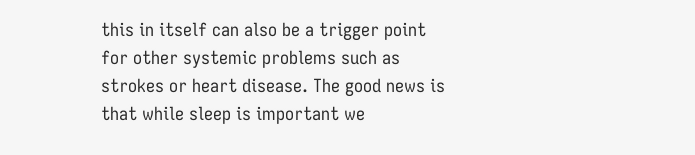this in itself can also be a trigger point for other systemic problems such as strokes or heart disease. The good news is that while sleep is important we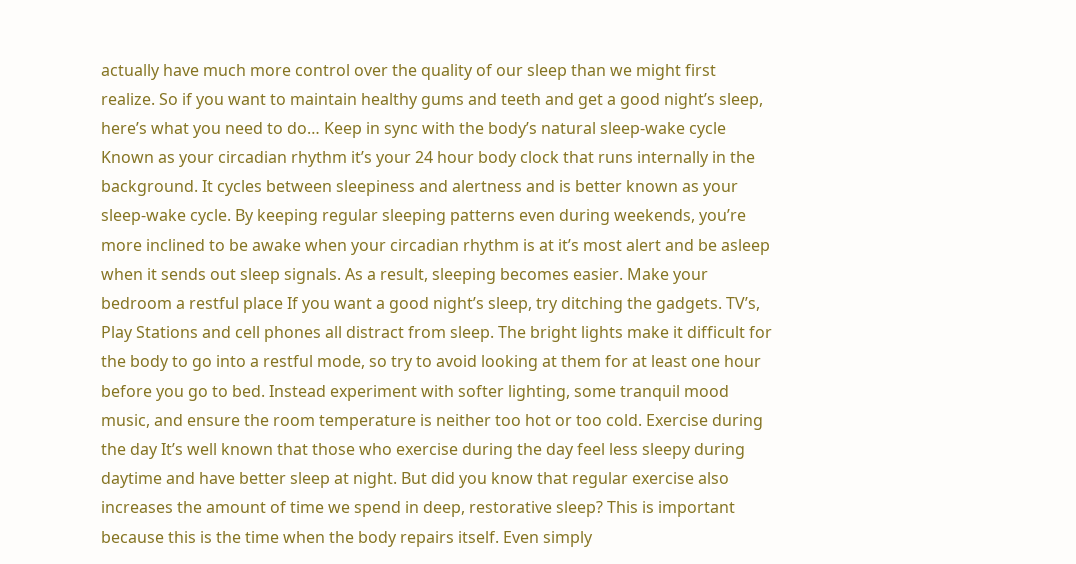actually have much more control over the quality of our sleep than we might first realize. So if you want to maintain healthy gums and teeth and get a good night’s sleep, here’s what you need to do… Keep in sync with the body’s natural sleep-wake cycle Known as your circadian rhythm it’s your 24 hour body clock that runs internally in the background. It cycles between sleepiness and alertness and is better known as your sleep-wake cycle. By keeping regular sleeping patterns even during weekends, you’re more inclined to be awake when your circadian rhythm is at it’s most alert and be asleep when it sends out sleep signals. As a result, sleeping becomes easier. Make your bedroom a restful place If you want a good night’s sleep, try ditching the gadgets. TV’s, Play Stations and cell phones all distract from sleep. The bright lights make it difficult for the body to go into a restful mode, so try to avoid looking at them for at least one hour before you go to bed. Instead experiment with softer lighting, some tranquil mood music, and ensure the room temperature is neither too hot or too cold. Exercise during the day It’s well known that those who exercise during the day feel less sleepy during daytime and have better sleep at night. But did you know that regular exercise also increases the amount of time we spend in deep, restorative sleep? This is important because this is the time when the body repairs itself. Even simply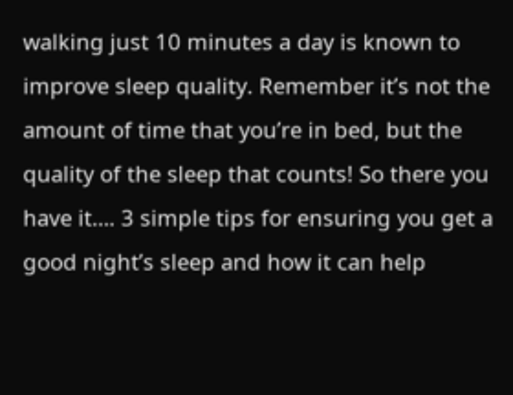walking just 10 minutes a day is known to improve sleep quality. Remember it’s not the amount of time that you’re in bed, but the quality of the sleep that counts! So there you have it…. 3 simple tips for ensuring you get a good night’s sleep and how it can help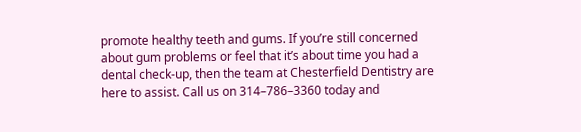promote healthy teeth and gums. If you’re still concerned about gum problems or feel that it’s about time you had a dental check-up, then the team at Chesterfield Dentistry are here to assist. Call us on 314–786–3360 today and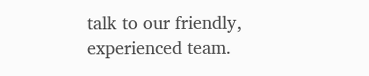talk to our friendly, experienced team.